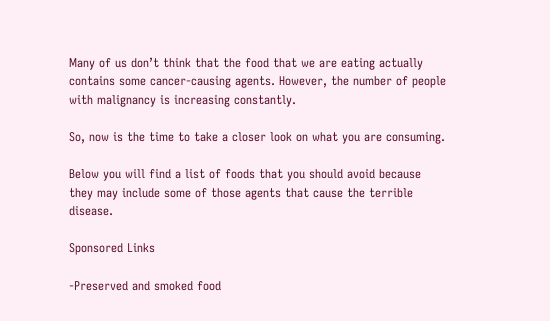Many of us don’t think that the food that we are eating actually contains some cancer-causing agents. However, the number of people with malignancy is increasing constantly.

So, now is the time to take a closer look on what you are consuming.

Below you will find a list of foods that you should avoid because they may include some of those agents that cause the terrible disease.

Sponsored Links

-Preserved and smoked food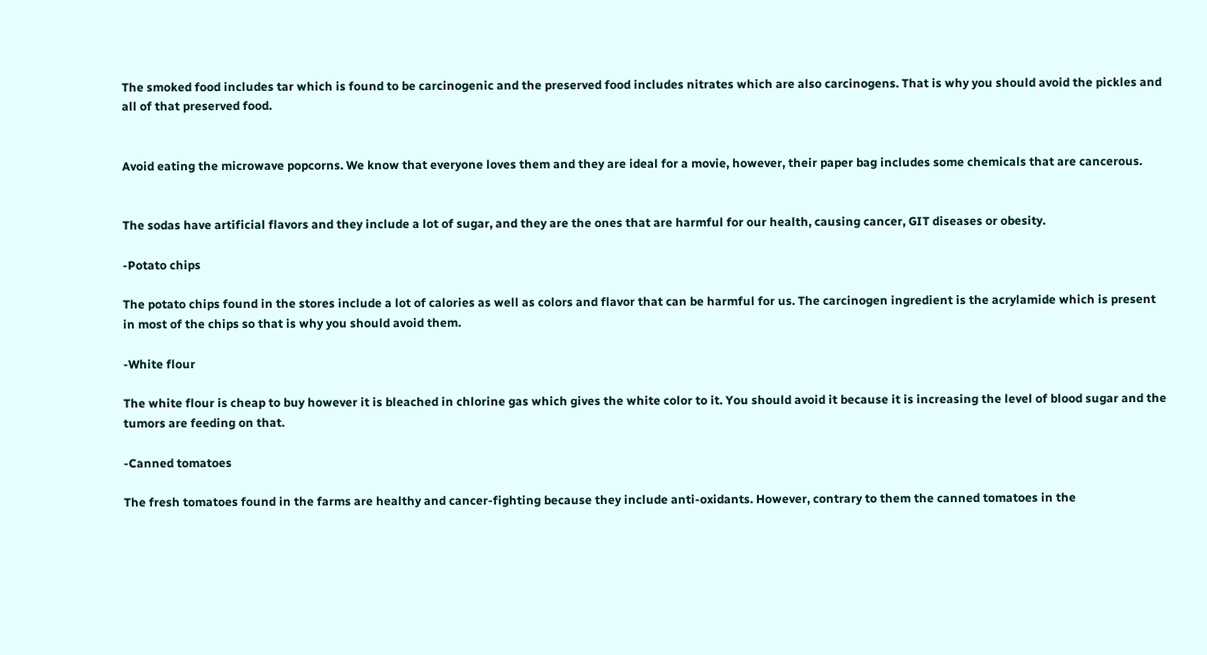The smoked food includes tar which is found to be carcinogenic and the preserved food includes nitrates which are also carcinogens. That is why you should avoid the pickles and all of that preserved food.


Avoid eating the microwave popcorns. We know that everyone loves them and they are ideal for a movie, however, their paper bag includes some chemicals that are cancerous.


The sodas have artificial flavors and they include a lot of sugar, and they are the ones that are harmful for our health, causing cancer, GIT diseases or obesity.

-Potato chips

The potato chips found in the stores include a lot of calories as well as colors and flavor that can be harmful for us. The carcinogen ingredient is the acrylamide which is present in most of the chips so that is why you should avoid them.

-White flour

The white flour is cheap to buy however it is bleached in chlorine gas which gives the white color to it. You should avoid it because it is increasing the level of blood sugar and the tumors are feeding on that.

-Canned tomatoes

The fresh tomatoes found in the farms are healthy and cancer-fighting because they include anti-oxidants. However, contrary to them the canned tomatoes in the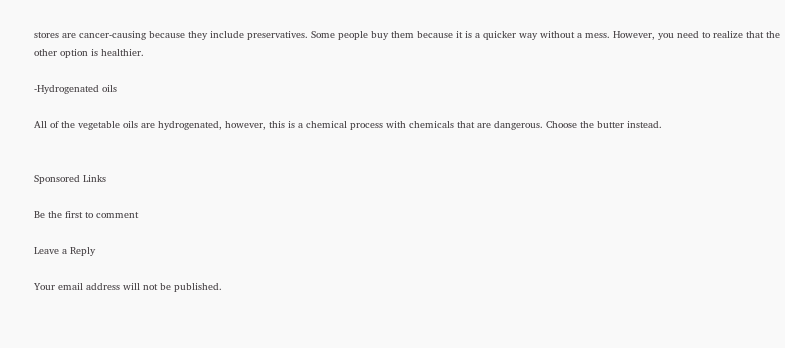stores are cancer-causing because they include preservatives. Some people buy them because it is a quicker way without a mess. However, you need to realize that the other option is healthier.

-Hydrogenated oils

All of the vegetable oils are hydrogenated, however, this is a chemical process with chemicals that are dangerous. Choose the butter instead.


Sponsored Links

Be the first to comment

Leave a Reply

Your email address will not be published.